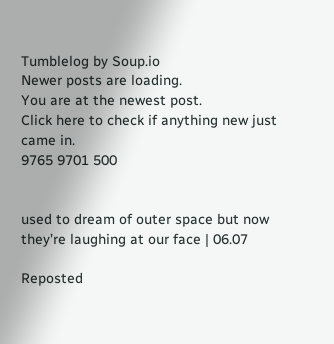Tumblelog by Soup.io
Newer posts are loading.
You are at the newest post.
Click here to check if anything new just came in.
9765 9701 500


used to dream of outer space but now they’re laughing at our face | 06.07

Reposted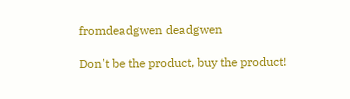fromdeadgwen deadgwen

Don't be the product, buy the product!